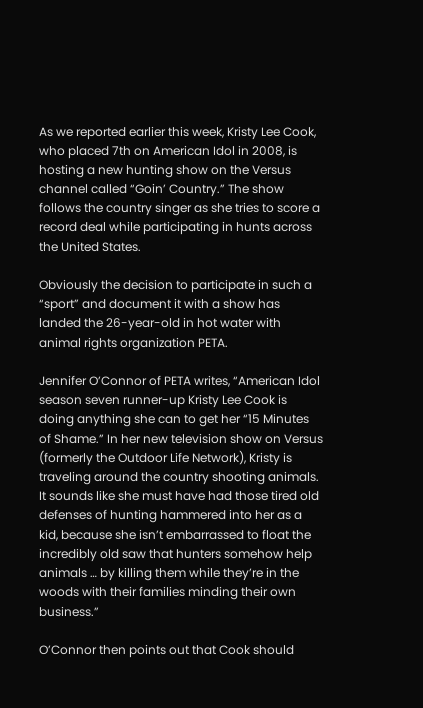As we reported earlier this week, Kristy Lee Cook, who placed 7th on American Idol in 2008, is hosting a new hunting show on the Versus channel called “Goin’ Country.” The show follows the country singer as she tries to score a record deal while participating in hunts across the United States.

Obviously the decision to participate in such a “sport” and document it with a show has landed the 26-year-old in hot water with animal rights organization PETA.

Jennifer O’Connor of PETA writes, “American Idol season seven runner-up Kristy Lee Cook is doing anything she can to get her “15 Minutes of Shame.” In her new television show on Versus (formerly the Outdoor Life Network), Kristy is traveling around the country shooting animals. It sounds like she must have had those tired old defenses of hunting hammered into her as a kid, because she isn’t embarrassed to float the incredibly old saw that hunters somehow help animals … by killing them while they’re in the woods with their families minding their own business.”

O’Connor then points out that Cook should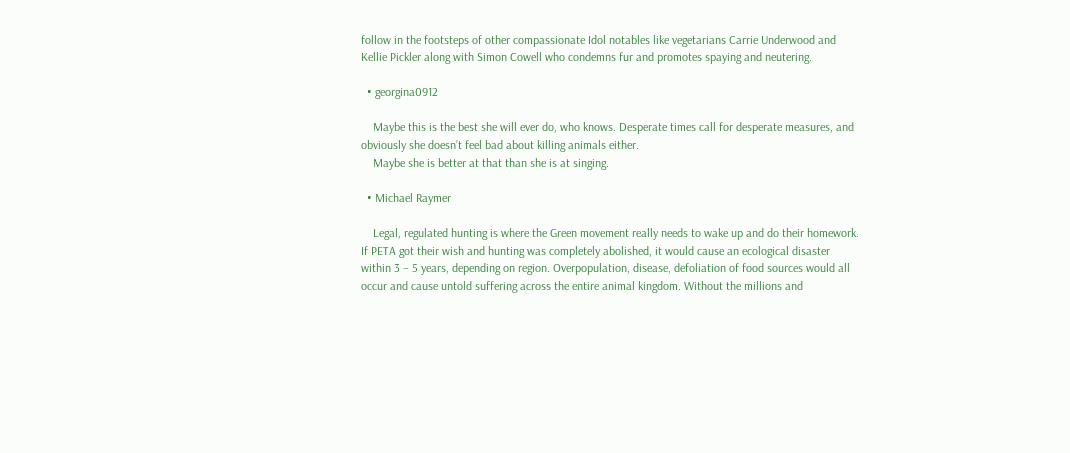follow in the footsteps of other compassionate Idol notables like vegetarians Carrie Underwood and Kellie Pickler along with Simon Cowell who condemns fur and promotes spaying and neutering.

  • georgina0912

    Maybe this is the best she will ever do, who knows. Desperate times call for desperate measures, and obviously she doesn’t feel bad about killing animals either.
    Maybe she is better at that than she is at singing.

  • Michael Raymer

    Legal, regulated hunting is where the Green movement really needs to wake up and do their homework. If PETA got their wish and hunting was completely abolished, it would cause an ecological disaster within 3 – 5 years, depending on region. Overpopulation, disease, defoliation of food sources would all occur and cause untold suffering across the entire animal kingdom. Without the millions and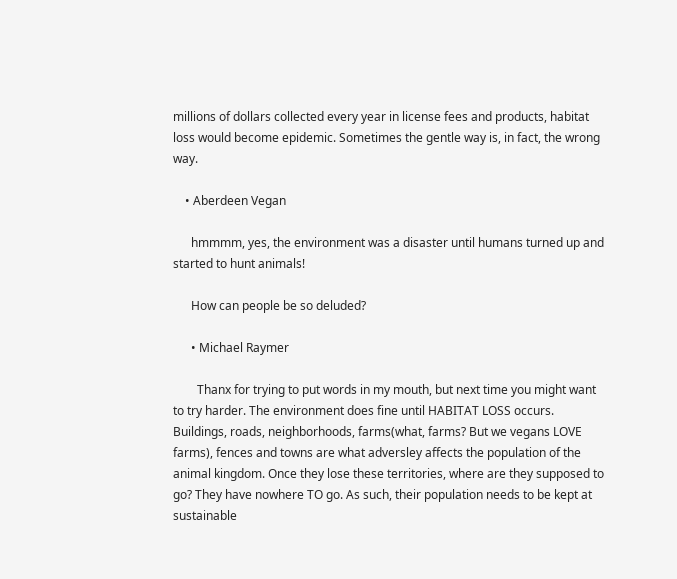millions of dollars collected every year in license fees and products, habitat loss would become epidemic. Sometimes the gentle way is, in fact, the wrong way.

    • Aberdeen Vegan

      hmmmm, yes, the environment was a disaster until humans turned up and started to hunt animals!

      How can people be so deluded?

      • Michael Raymer

        Thanx for trying to put words in my mouth, but next time you might want to try harder. The environment does fine until HABITAT LOSS occurs. Buildings, roads, neighborhoods, farms(what, farms? But we vegans LOVE farms), fences and towns are what adversley affects the population of the animal kingdom. Once they lose these territories, where are they supposed to go? They have nowhere TO go. As such, their population needs to be kept at sustainable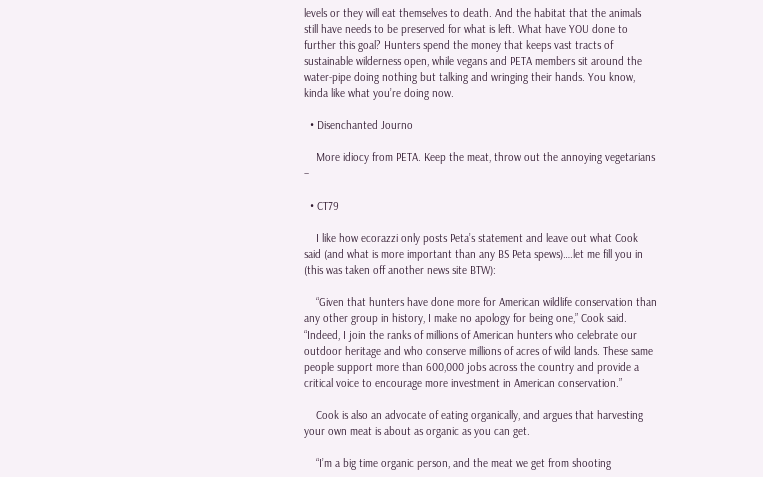levels or they will eat themselves to death. And the habitat that the animals still have needs to be preserved for what is left. What have YOU done to further this goal? Hunters spend the money that keeps vast tracts of sustainable wilderness open, while vegans and PETA members sit around the water-pipe doing nothing but talking and wringing their hands. You know, kinda like what you’re doing now.

  • Disenchanted Journo

    More idiocy from PETA. Keep the meat, throw out the annoying vegetarians –

  • CT79

    I like how ecorazzi only posts Peta’s statement and leave out what Cook said (and what is more important than any BS Peta spews)….let me fill you in (this was taken off another news site BTW):

    “Given that hunters have done more for American wildlife conservation than any other group in history, I make no apology for being one,” Cook said. “Indeed, I join the ranks of millions of American hunters who celebrate our outdoor heritage and who conserve millions of acres of wild lands. These same people support more than 600,000 jobs across the country and provide a critical voice to encourage more investment in American conservation.”

    Cook is also an advocate of eating organically, and argues that harvesting your own meat is about as organic as you can get.

    “I’m a big time organic person, and the meat we get from shooting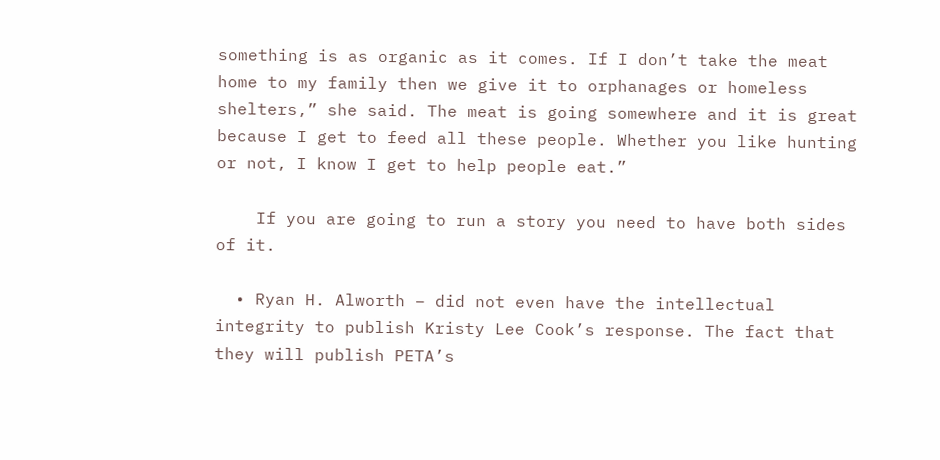something is as organic as it comes. If I don’t take the meat home to my family then we give it to orphanages or homeless shelters,” she said. The meat is going somewhere and it is great because I get to feed all these people. Whether you like hunting or not, I know I get to help people eat.”

    If you are going to run a story you need to have both sides of it.

  • Ryan H. Alworth – did not even have the intellectual integrity to publish Kristy Lee Cook’s response. The fact that they will publish PETA’s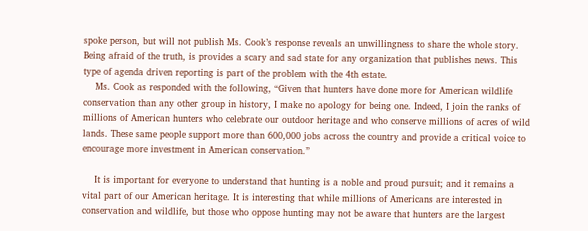spoke person, but will not publish Ms. Cook’s response reveals an unwillingness to share the whole story. Being afraid of the truth, is provides a scary and sad state for any organization that publishes news. This type of agenda driven reporting is part of the problem with the 4th estate.
    Ms. Cook as responded with the following, “Given that hunters have done more for American wildlife conservation than any other group in history, I make no apology for being one. Indeed, I join the ranks of millions of American hunters who celebrate our outdoor heritage and who conserve millions of acres of wild lands. These same people support more than 600,000 jobs across the country and provide a critical voice to encourage more investment in American conservation.”

    It is important for everyone to understand that hunting is a noble and proud pursuit; and it remains a vital part of our American heritage. It is interesting that while millions of Americans are interested in conservation and wildlife, but those who oppose hunting may not be aware that hunters are the largest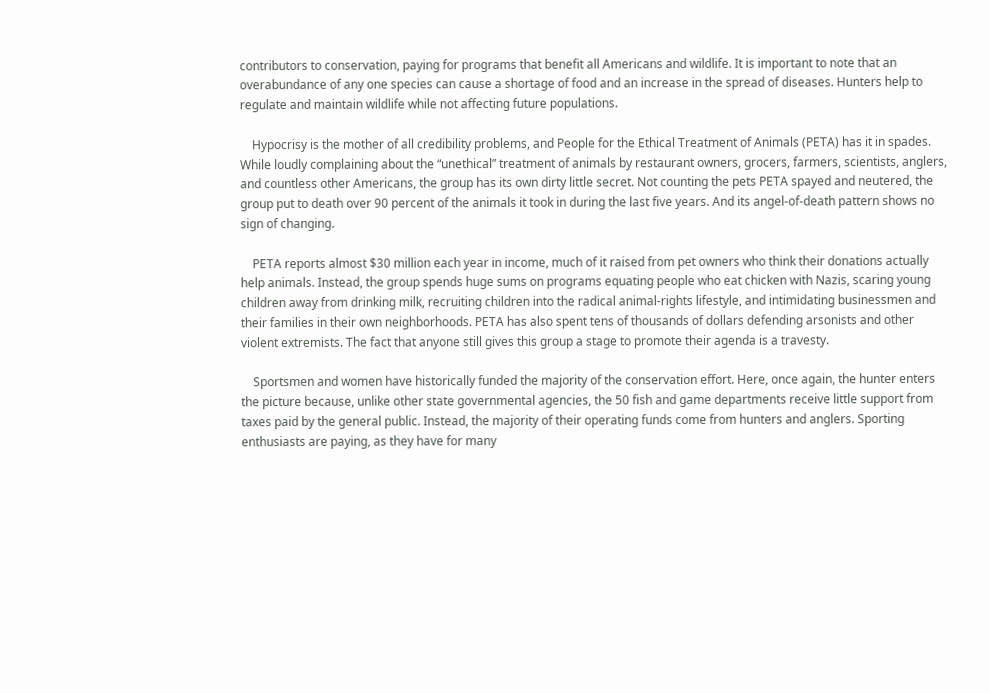contributors to conservation, paying for programs that benefit all Americans and wildlife. It is important to note that an overabundance of any one species can cause a shortage of food and an increase in the spread of diseases. Hunters help to regulate and maintain wildlife while not affecting future populations.

    Hypocrisy is the mother of all credibility problems, and People for the Ethical Treatment of Animals (PETA) has it in spades. While loudly complaining about the “unethical” treatment of animals by restaurant owners, grocers, farmers, scientists, anglers, and countless other Americans, the group has its own dirty little secret. Not counting the pets PETA spayed and neutered, the group put to death over 90 percent of the animals it took in during the last five years. And its angel-of-death pattern shows no sign of changing.

    PETA reports almost $30 million each year in income, much of it raised from pet owners who think their donations actually help animals. Instead, the group spends huge sums on programs equating people who eat chicken with Nazis, scaring young children away from drinking milk, recruiting children into the radical animal-rights lifestyle, and intimidating businessmen and their families in their own neighborhoods. PETA has also spent tens of thousands of dollars defending arsonists and other violent extremists. The fact that anyone still gives this group a stage to promote their agenda is a travesty.

    Sportsmen and women have historically funded the majority of the conservation effort. Here, once again, the hunter enters the picture because, unlike other state governmental agencies, the 50 fish and game departments receive little support from taxes paid by the general public. Instead, the majority of their operating funds come from hunters and anglers. Sporting enthusiasts are paying, as they have for many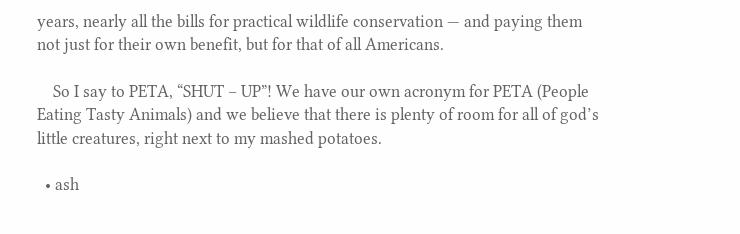years, nearly all the bills for practical wildlife conservation — and paying them not just for their own benefit, but for that of all Americans.

    So I say to PETA, “SHUT – UP”! We have our own acronym for PETA (People Eating Tasty Animals) and we believe that there is plenty of room for all of god’s little creatures, right next to my mashed potatoes.

  • ash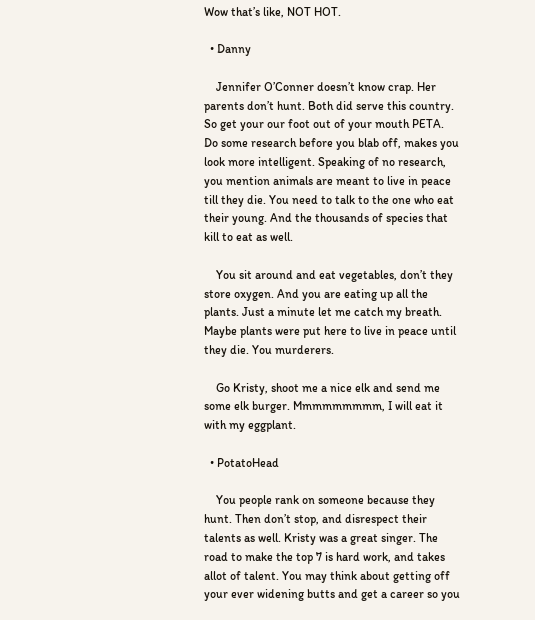Wow that’s like, NOT HOT.

  • Danny

    Jennifer O’Conner doesn’t know crap. Her parents don’t hunt. Both did serve this country. So get your our foot out of your mouth PETA. Do some research before you blab off, makes you look more intelligent. Speaking of no research, you mention animals are meant to live in peace till they die. You need to talk to the one who eat their young. And the thousands of species that kill to eat as well.

    You sit around and eat vegetables, don’t they store oxygen. And you are eating up all the plants. Just a minute let me catch my breath. Maybe plants were put here to live in peace until they die. You murderers.

    Go Kristy, shoot me a nice elk and send me some elk burger. Mmmmmmmmm, I will eat it with my eggplant.

  • PotatoHead

    You people rank on someone because they hunt. Then don’t stop, and disrespect their talents as well. Kristy was a great singer. The road to make the top 7 is hard work, and takes allot of talent. You may think about getting off your ever widening butts and get a career so you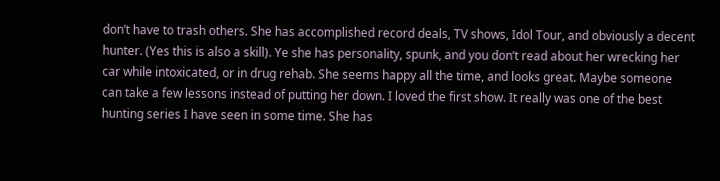don’t have to trash others. She has accomplished record deals, TV shows, Idol Tour, and obviously a decent hunter. (Yes this is also a skill). Ye she has personality, spunk, and you don’t read about her wrecking her car while intoxicated, or in drug rehab. She seems happy all the time, and looks great. Maybe someone can take a few lessons instead of putting her down. I loved the first show. It really was one of the best hunting series I have seen in some time. She has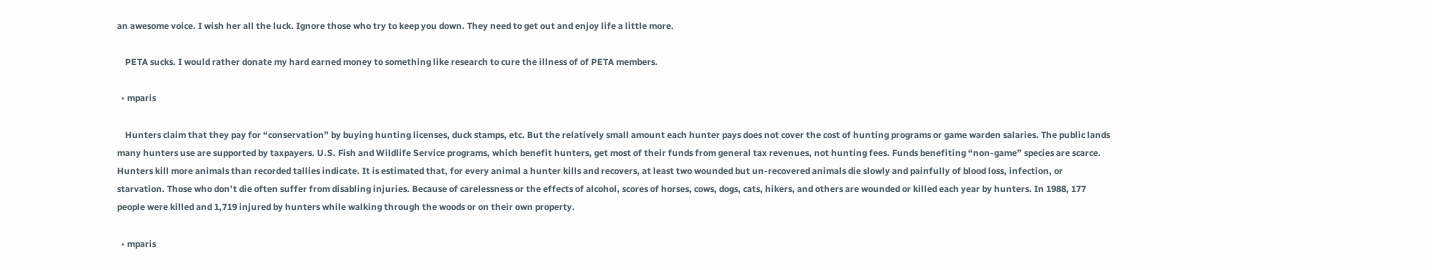an awesome voice. I wish her all the luck. Ignore those who try to keep you down. They need to get out and enjoy life a little more.

    PETA sucks. I would rather donate my hard earned money to something like research to cure the illness of of PETA members.

  • mparis

    Hunters claim that they pay for “conservation” by buying hunting licenses, duck stamps, etc. But the relatively small amount each hunter pays does not cover the cost of hunting programs or game warden salaries. The public lands many hunters use are supported by taxpayers. U.S. Fish and Wildlife Service programs, which benefit hunters, get most of their funds from general tax revenues, not hunting fees. Funds benefiting “non-game” species are scarce. Hunters kill more animals than recorded tallies indicate. It is estimated that, for every animal a hunter kills and recovers, at least two wounded but un-recovered animals die slowly and painfully of blood loss, infection, or starvation. Those who don’t die often suffer from disabling injuries. Because of carelessness or the effects of alcohol, scores of horses, cows, dogs, cats, hikers, and others are wounded or killed each year by hunters. In 1988, 177 people were killed and 1,719 injured by hunters while walking through the woods or on their own property.

  • mparis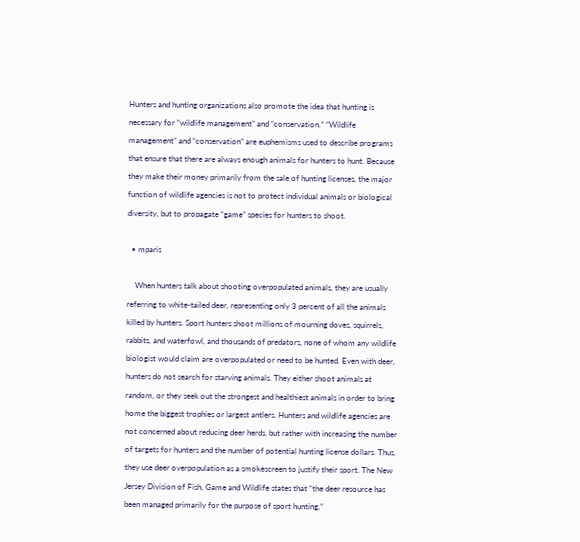Hunters and hunting organizations also promote the idea that hunting is necessary for “wildlife management” and “conservation.” “Wildlife management” and “conservation” are euphemisms used to describe programs that ensure that there are always enough animals for hunters to hunt. Because they make their money primarily from the sale of hunting licenses, the major function of wildlife agencies is not to protect individual animals or biological diversity, but to propagate “game” species for hunters to shoot.

  • mparis

    When hunters talk about shooting overpopulated animals, they are usually referring to white-tailed deer, representing only 3 percent of all the animals killed by hunters. Sport hunters shoot millions of mourning doves, squirrels, rabbits, and waterfowl, and thousands of predators, none of whom any wildlife biologist would claim are overpopulated or need to be hunted. Even with deer, hunters do not search for starving animals. They either shoot animals at random, or they seek out the strongest and healthiest animals in order to bring home the biggest trophies or largest antlers. Hunters and wildlife agencies are not concerned about reducing deer herds, but rather with increasing the number of targets for hunters and the number of potential hunting license dollars. Thus, they use deer overpopulation as a smokescreen to justify their sport. The New Jersey Division of Fish, Game and Wildlife states that “the deer resource has been managed primarily for the purpose of sport hunting,”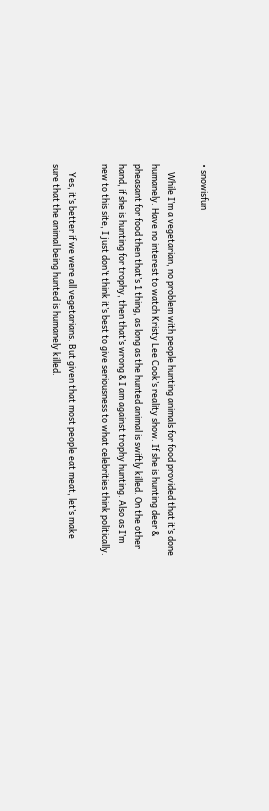• snowisfun

    While I’m a vegetarian, no problem with people hunting animals for food provided that it’s done humanely. Have no interest to watch Kristy Lee Cook’s reality show. If she is hunting deer & pheasant for food then that’s 1 thing, as long as the hunted animal is swiftly killed. On the other hand, if she is hunting for trophy, then that’s wrong & I am against trophy hunting. Also as I’m new to this site, I just don’t think it’s best to give seriousness to what celebrities think politically.

    Yes, it’s better if we were all vegetarians. But given that most people eat meat, let’s make sure that the animal being hunted is humanely killed.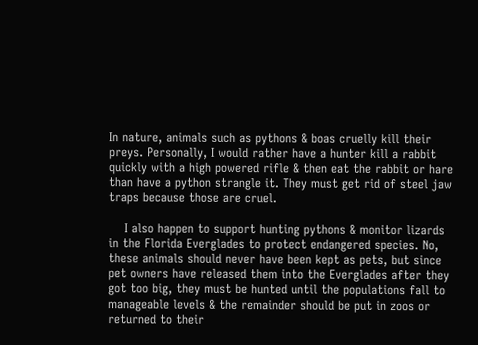In nature, animals such as pythons & boas cruelly kill their preys. Personally, I would rather have a hunter kill a rabbit quickly with a high powered rifle & then eat the rabbit or hare than have a python strangle it. They must get rid of steel jaw traps because those are cruel.

    I also happen to support hunting pythons & monitor lizards in the Florida Everglades to protect endangered species. No, these animals should never have been kept as pets, but since pet owners have released them into the Everglades after they got too big, they must be hunted until the populations fall to manageable levels & the remainder should be put in zoos or returned to their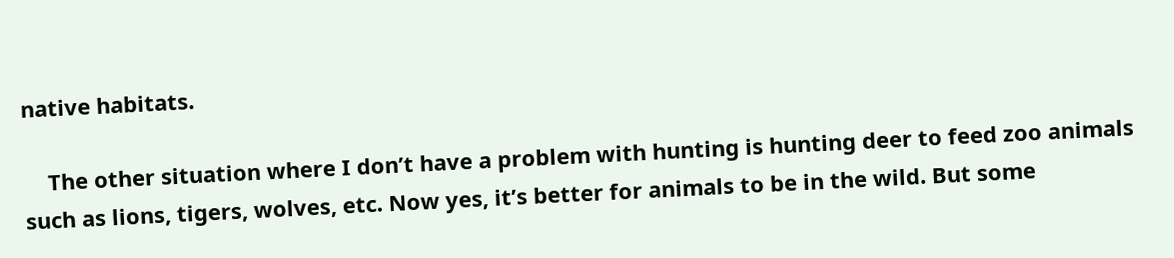native habitats.

    The other situation where I don’t have a problem with hunting is hunting deer to feed zoo animals such as lions, tigers, wolves, etc. Now yes, it’s better for animals to be in the wild. But some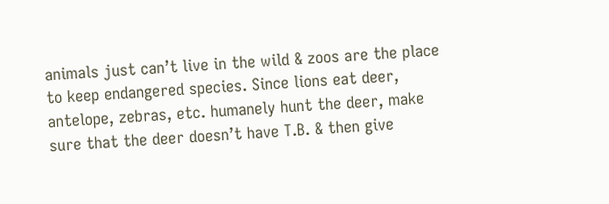animals just can’t live in the wild & zoos are the place to keep endangered species. Since lions eat deer, antelope, zebras, etc. humanely hunt the deer, make sure that the deer doesn’t have T.B. & then give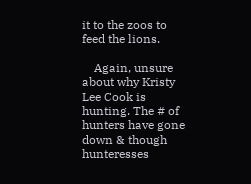it to the zoos to feed the lions.

    Again, unsure about why Kristy Lee Cook is hunting. The # of hunters have gone down & though hunteresses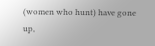(women who hunt) have gone up,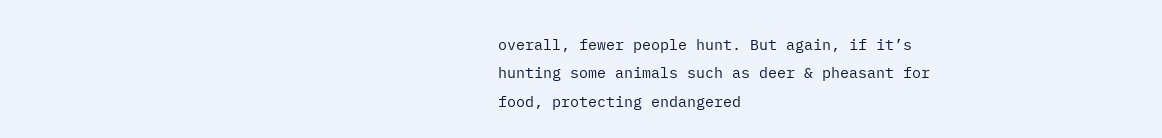overall, fewer people hunt. But again, if it’s hunting some animals such as deer & pheasant for food, protecting endangered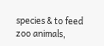species & to feed zoo animals,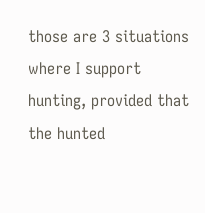those are 3 situations where I support hunting, provided that the hunted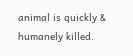animal is quickly & humanely killed.